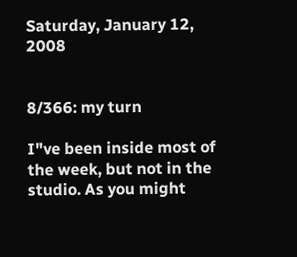Saturday, January 12, 2008


8/366: my turn

I"ve been inside most of the week, but not in the studio. As you might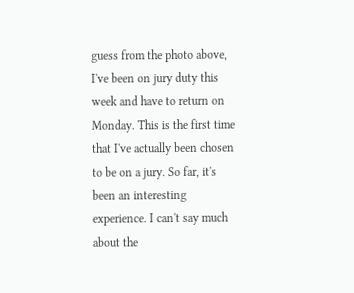guess from the photo above, I've been on jury duty this week and have to return on Monday. This is the first time that I've actually been chosen to be on a jury. So far, it's been an interesting experience. I can't say much about the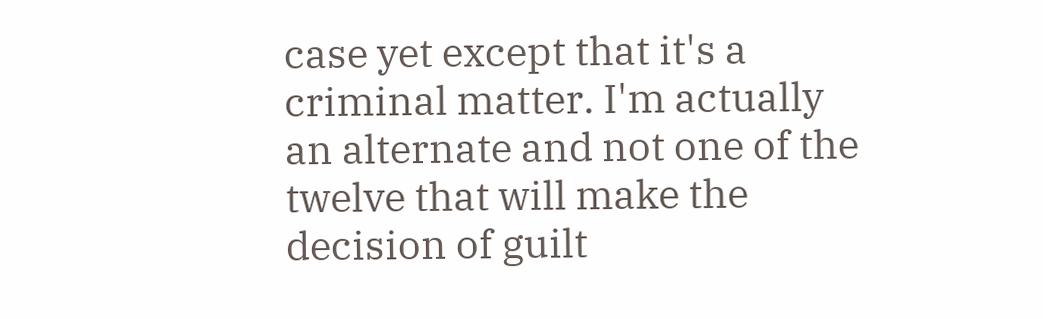case yet except that it's a criminal matter. I'm actually an alternate and not one of the twelve that will make the decision of guilt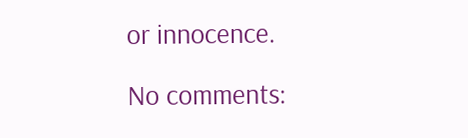or innocence.

No comments: